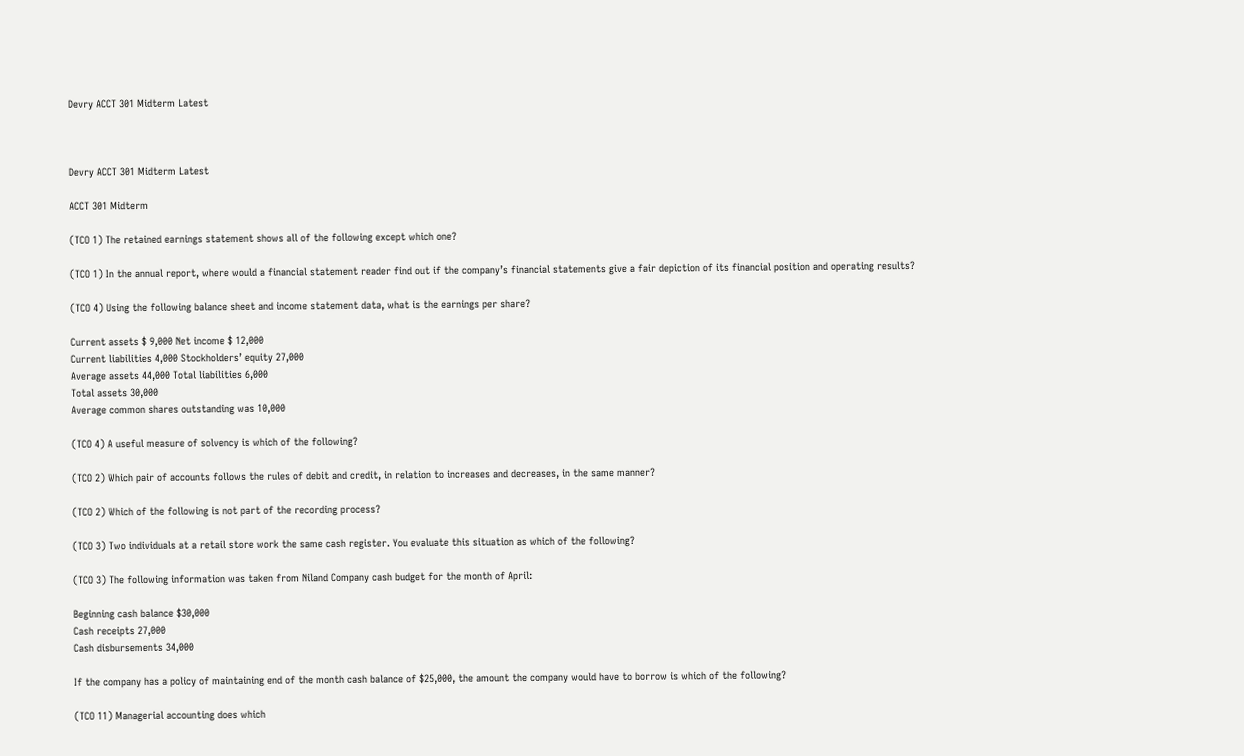Devry ACCT 301 Midterm Latest



Devry ACCT 301 Midterm Latest

ACCT 301 Midterm

(TCO 1) The retained earnings statement shows all of the following except which one?

(TCO 1) In the annual report, where would a financial statement reader find out if the company’s financial statements give a fair depiction of its financial position and operating results?

(TCO 4) Using the following balance sheet and income statement data, what is the earnings per share?

Current assets $ 9,000 Net income $ 12,000
Current liabilities 4,000 Stockholders’ equity 27,000
Average assets 44,000 Total liabilities 6,000
Total assets 30,000
Average common shares outstanding was 10,000

(TCO 4) A useful measure of solvency is which of the following?

(TCO 2) Which pair of accounts follows the rules of debit and credit, in relation to increases and decreases, in the same manner?

(TCO 2) Which of the following is not part of the recording process?

(TCO 3) Two individuals at a retail store work the same cash register. You evaluate this situation as which of the following?

(TCO 3) The following information was taken from Niland Company cash budget for the month of April:

Beginning cash balance $30,000
Cash receipts 27,000
Cash disbursements 34,000

If the company has a policy of maintaining end of the month cash balance of $25,000, the amount the company would have to borrow is which of the following?

(TCO 11) Managerial accounting does which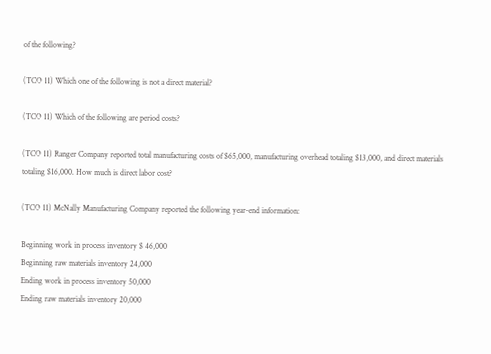of the following?

(TCO 11) Which one of the following is not a direct material?

(TCO 11) Which of the following are period costs?

(TCO 11) Ranger Company reported total manufacturing costs of $65,000, manufacturing overhead totaling $13,000, and direct materials totaling $16,000. How much is direct labor cost?

(TCO 11) McNally Manufacturing Company reported the following year-end information:

Beginning work in process inventory $ 46,000
Beginning raw materials inventory 24,000
Ending work in process inventory 50,000
Ending raw materials inventory 20,000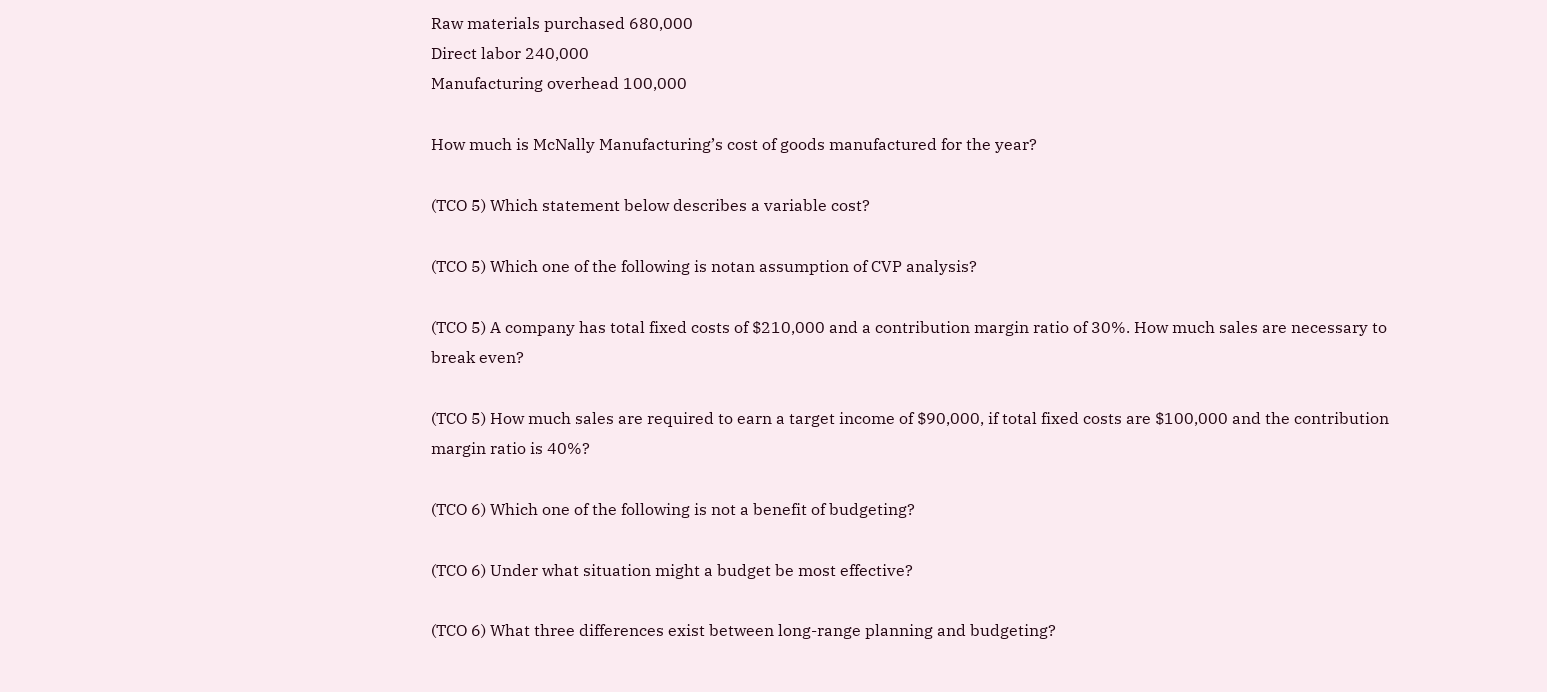Raw materials purchased 680,000
Direct labor 240,000
Manufacturing overhead 100,000

How much is McNally Manufacturing’s cost of goods manufactured for the year?

(TCO 5) Which statement below describes a variable cost?

(TCO 5) Which one of the following is notan assumption of CVP analysis?

(TCO 5) A company has total fixed costs of $210,000 and a contribution margin ratio of 30%. How much sales are necessary to break even?

(TCO 5) How much sales are required to earn a target income of $90,000, if total fixed costs are $100,000 and the contribution margin ratio is 40%?

(TCO 6) Which one of the following is not a benefit of budgeting?

(TCO 6) Under what situation might a budget be most effective?

(TCO 6) What three differences exist between long-range planning and budgeting?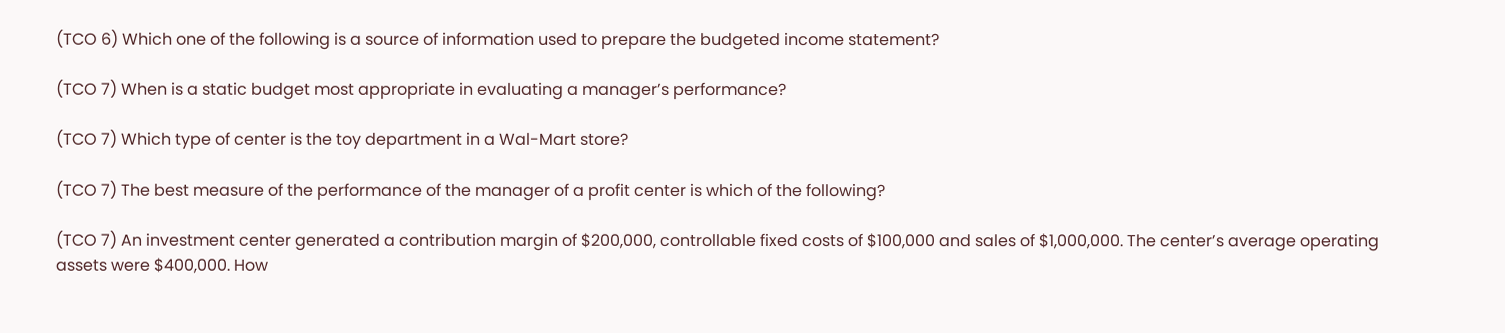(TCO 6) Which one of the following is a source of information used to prepare the budgeted income statement?

(TCO 7) When is a static budget most appropriate in evaluating a manager’s performance?

(TCO 7) Which type of center is the toy department in a Wal-Mart store?

(TCO 7) The best measure of the performance of the manager of a profit center is which of the following?

(TCO 7) An investment center generated a contribution margin of $200,000, controllable fixed costs of $100,000 and sales of $1,000,000. The center’s average operating assets were $400,000. How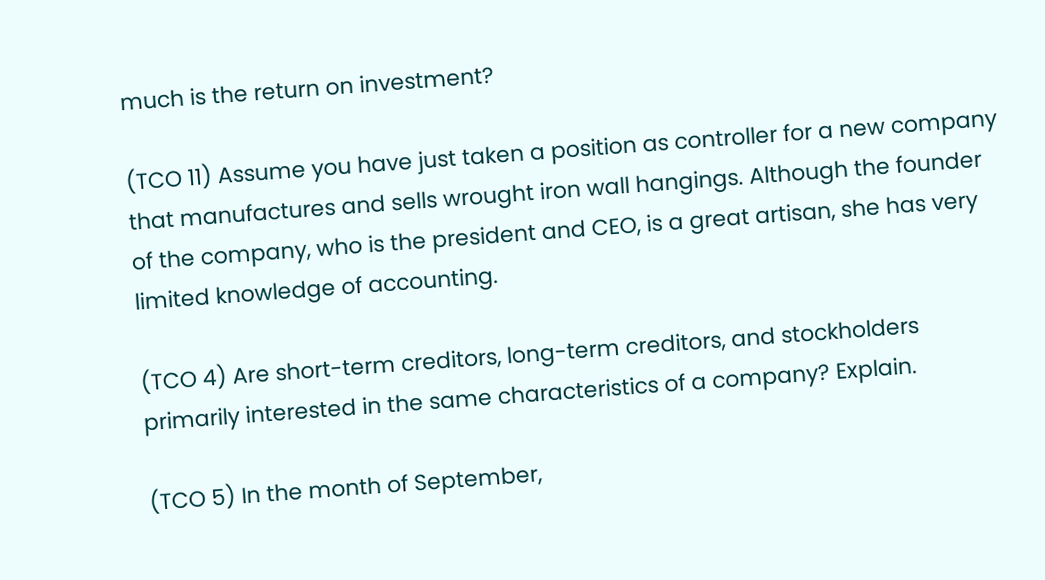much is the return on investment?

(TCO 11) Assume you have just taken a position as controller for a new company that manufactures and sells wrought iron wall hangings. Although the founder of the company, who is the president and CEO, is a great artisan, she has very limited knowledge of accounting.

(TCO 4) Are short-term creditors, long-term creditors, and stockholders primarily interested in the same characteristics of a company? Explain.

(TCO 5) In the month of September,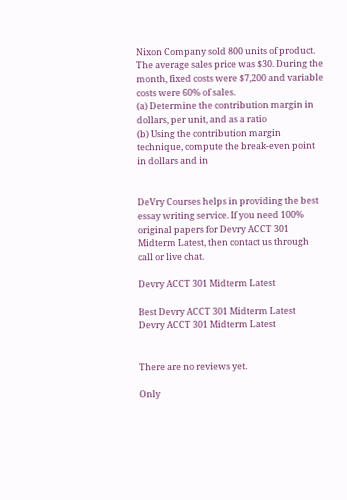Nixon Company sold 800 units of product. The average sales price was $30. During the month, fixed costs were $7,200 and variable costs were 60% of sales.
(a) Determine the contribution margin in dollars, per unit, and as a ratio
(b) Using the contribution margin technique, compute the break-even point in dollars and in


DeVry Courses helps in providing the best essay writing service. If you need 100% original papers for Devry ACCT 301 Midterm Latest, then contact us through call or live chat.

Devry ACCT 301 Midterm Latest

Best Devry ACCT 301 Midterm Latest
Devry ACCT 301 Midterm Latest


There are no reviews yet.

Only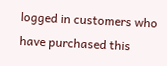logged in customers who have purchased this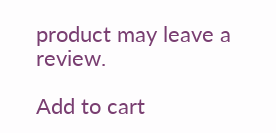product may leave a review.

Add to cart